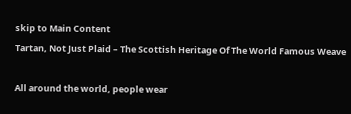skip to Main Content
Tartan, Not Just Plaid – The Scottish Heritage Of The World Famous Weave

All around the world, people wear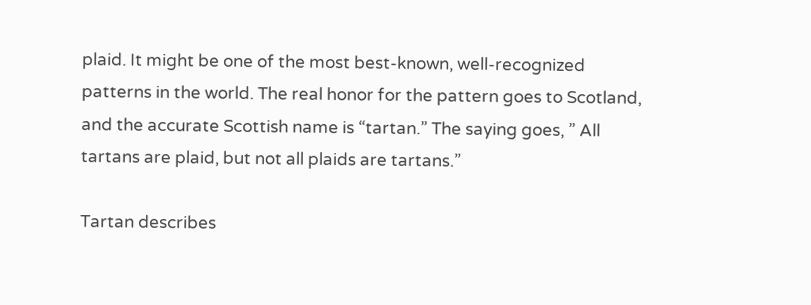plaid. It might be one of the most best-known, well-recognized patterns in the world. The real honor for the pattern goes to Scotland, and the accurate Scottish name is “tartan.” The saying goes, ” All tartans are plaid, but not all plaids are tartans.”

Tartan describes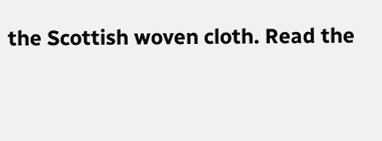the Scottish woven cloth. Read the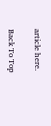article here.

Back To Top